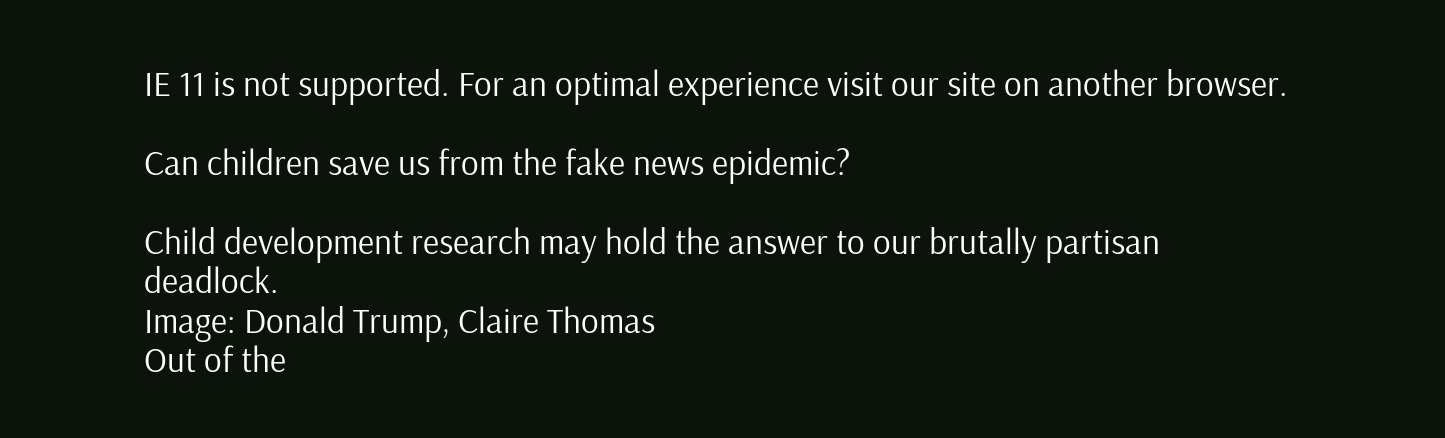IE 11 is not supported. For an optimal experience visit our site on another browser.

Can children save us from the fake news epidemic?

Child development research may hold the answer to our brutally partisan deadlock.
Image: Donald Trump, Claire Thomas
Out of the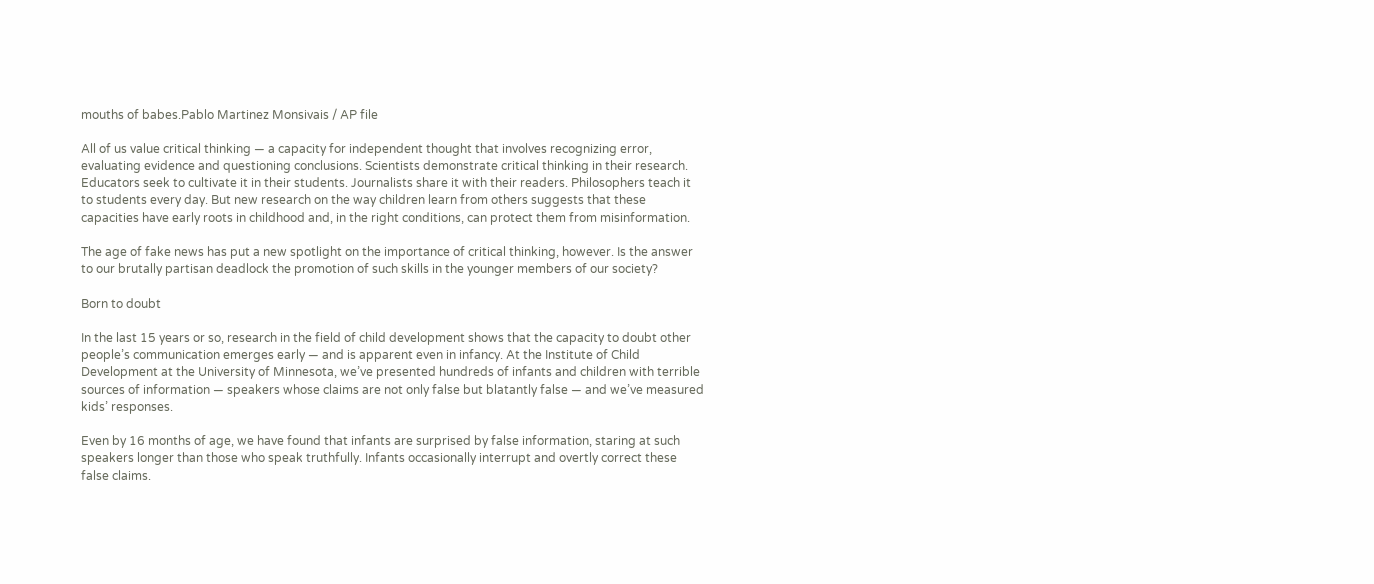mouths of babes.Pablo Martinez Monsivais / AP file

All of us value critical thinking — a capacity for independent thought that involves recognizing error, evaluating evidence and questioning conclusions. Scientists demonstrate critical thinking in their research. Educators seek to cultivate it in their students. Journalists share it with their readers. Philosophers teach it to students every day. But new research on the way children learn from others suggests that these capacities have early roots in childhood and, in the right conditions, can protect them from misinformation.

The age of fake news has put a new spotlight on the importance of critical thinking, however. Is the answer to our brutally partisan deadlock the promotion of such skills in the younger members of our society?

Born to doubt

In the last 15 years or so, research in the field of child development shows that the capacity to doubt other people’s communication emerges early — and is apparent even in infancy. At the Institute of Child Development at the University of Minnesota, we’ve presented hundreds of infants and children with terrible sources of information — speakers whose claims are not only false but blatantly false — and we’ve measured kids’ responses.

Even by 16 months of age, we have found that infants are surprised by false information, staring at such speakers longer than those who speak truthfully. Infants occasionally interrupt and overtly correct these false claims.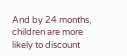And by 24 months, children are more likely to discount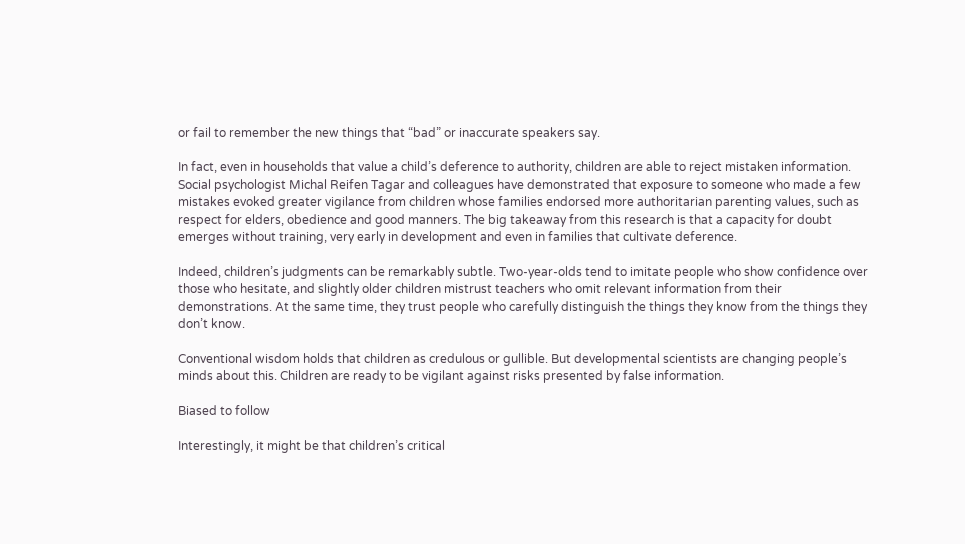or fail to remember the new things that “bad” or inaccurate speakers say.

In fact, even in households that value a child’s deference to authority, children are able to reject mistaken information. Social psychologist Michal Reifen Tagar and colleagues have demonstrated that exposure to someone who made a few mistakes evoked greater vigilance from children whose families endorsed more authoritarian parenting values, such as respect for elders, obedience and good manners. The big takeaway from this research is that a capacity for doubt emerges without training, very early in development and even in families that cultivate deference.

Indeed, children’s judgments can be remarkably subtle. Two-year-olds tend to imitate people who show confidence over those who hesitate, and slightly older children mistrust teachers who omit relevant information from their demonstrations. At the same time, they trust people who carefully distinguish the things they know from the things they don’t know.

Conventional wisdom holds that children as credulous or gullible. But developmental scientists are changing people’s minds about this. Children are ready to be vigilant against risks presented by false information.

Biased to follow

Interestingly, it might be that children’s critical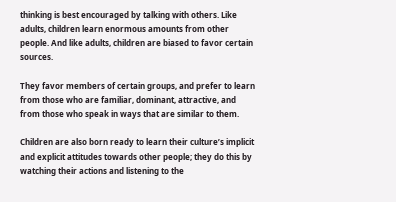thinking is best encouraged by talking with others. Like adults, children learn enormous amounts from other people. And like adults, children are biased to favor certain sources.

They favor members of certain groups, and prefer to learn from those who are familiar, dominant, attractive, and from those who speak in ways that are similar to them.

Children are also born ready to learn their culture’s implicit and explicit attitudes towards other people; they do this by watching their actions and listening to the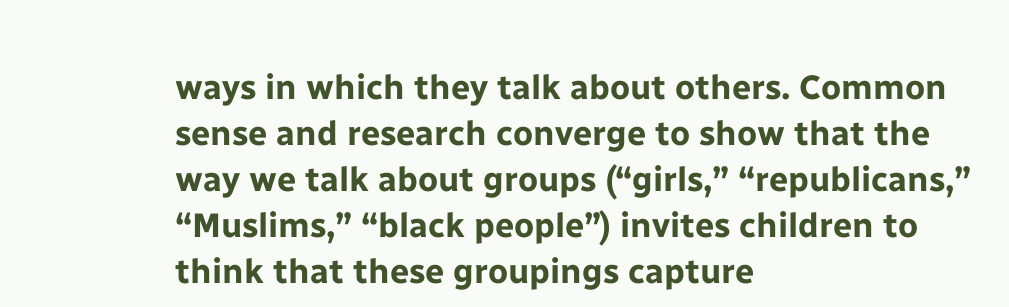ways in which they talk about others. Common sense and research converge to show that the way we talk about groups (“girls,” “republicans,” “Muslims,” “black people”) invites children to think that these groupings capture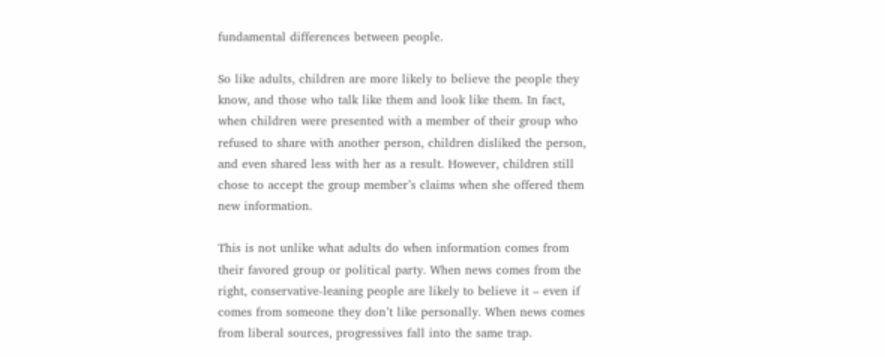fundamental differences between people.

So like adults, children are more likely to believe the people they know, and those who talk like them and look like them. In fact, when children were presented with a member of their group who refused to share with another person, children disliked the person, and even shared less with her as a result. However, children still chose to accept the group member’s claims when she offered them new information.

This is not unlike what adults do when information comes from their favored group or political party. When news comes from the right, conservative-leaning people are likely to believe it – even if comes from someone they don’t like personally. When news comes from liberal sources, progressives fall into the same trap.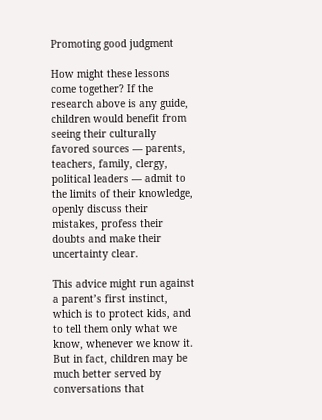Promoting good judgment

How might these lessons come together? If the research above is any guide, children would benefit from seeing their culturally favored sources — parents, teachers, family, clergy, political leaders — admit to the limits of their knowledge, openly discuss their mistakes, profess their doubts and make their uncertainty clear.

This advice might run against a parent’s first instinct, which is to protect kids, and to tell them only what we know, whenever we know it. But in fact, children may be much better served by conversations that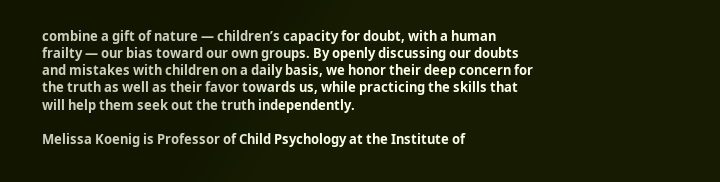combine a gift of nature — children’s capacity for doubt, with a human frailty — our bias toward our own groups. By openly discussing our doubts and mistakes with children on a daily basis, we honor their deep concern for the truth as well as their favor towards us, while practicing the skills that will help them seek out the truth independently.

Melissa Koenig is Professor of Child Psychology at the Institute of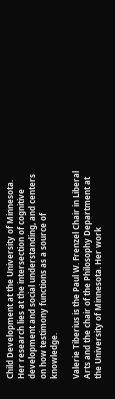Child Development at the University of Minnesota. Her research lies at the intersection of cognitive development and social understanding, and centers on how testimony functions as a source of knowledge.

Valerie Tiberius is the Paul W. Frenzel Chair in Liberal Arts and the chair of the Philosophy Department at the University of Minnesota. Her work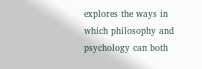explores the ways in which philosophy and psychology can both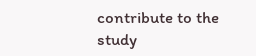contribute to the study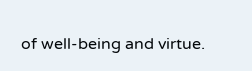of well-being and virtue.